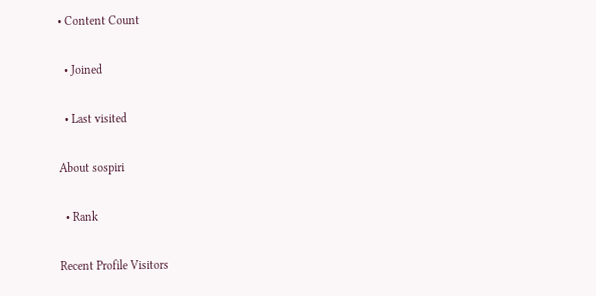• Content Count

  • Joined

  • Last visited

About sospiri

  • Rank

Recent Profile Visitors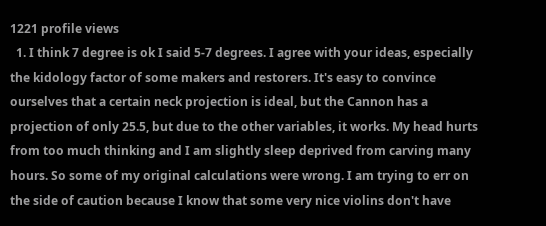1221 profile views
  1. I think 7 degree is ok I said 5-7 degrees. I agree with your ideas, especially the kidology factor of some makers and restorers. It's easy to convince ourselves that a certain neck projection is ideal, but the Cannon has a projection of only 25.5, but due to the other variables, it works. My head hurts from too much thinking and I am slightly sleep deprived from carving many hours. So some of my original calculations were wrong. I am trying to err on the side of caution because I know that some very nice violins don't have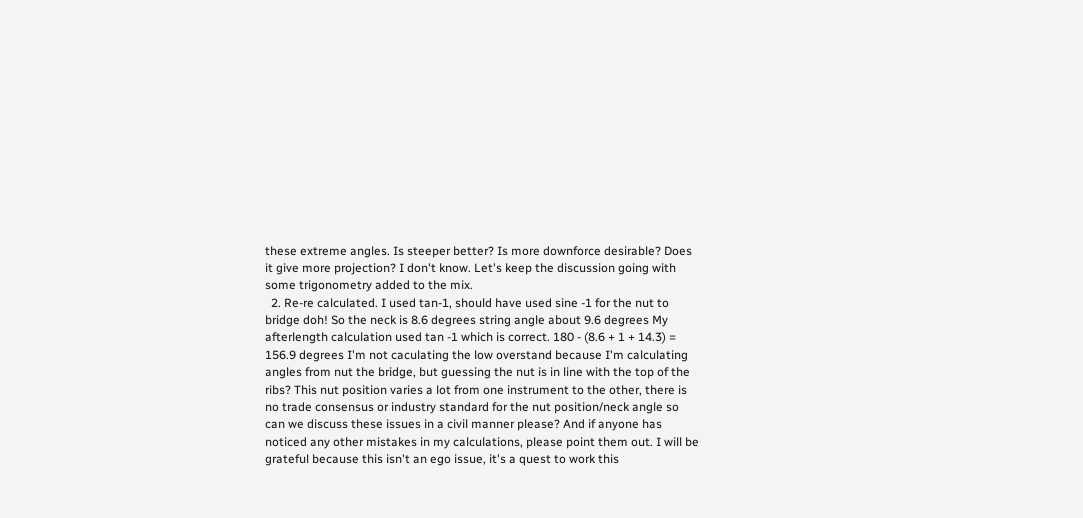these extreme angles. Is steeper better? Is more downforce desirable? Does it give more projection? I don't know. Let's keep the discussion going with some trigonometry added to the mix.
  2. Re-re calculated. I used tan-1, should have used sine -1 for the nut to bridge doh! So the neck is 8.6 degrees string angle about 9.6 degrees My afterlength calculation used tan -1 which is correct. 180 - (8.6 + 1 + 14.3) = 156.9 degrees I'm not caculating the low overstand because I'm calculating angles from nut the bridge, but guessing the nut is in line with the top of the ribs? This nut position varies a lot from one instrument to the other, there is no trade consensus or industry standard for the nut position/neck angle so can we discuss these issues in a civil manner please? And if anyone has noticed any other mistakes in my calculations, please point them out. I will be grateful because this isn't an ego issue, it's a quest to work this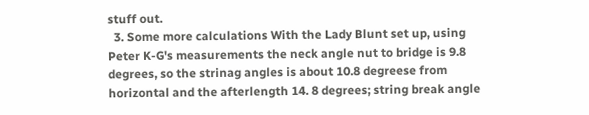stuff out.
  3. Some more calculations With the Lady Blunt set up, using Peter K-G's measurements the neck angle nut to bridge is 9.8 degrees, so the strinag angles is about 10.8 degreese from horizontal and the afterlength 14. 8 degrees; string break angle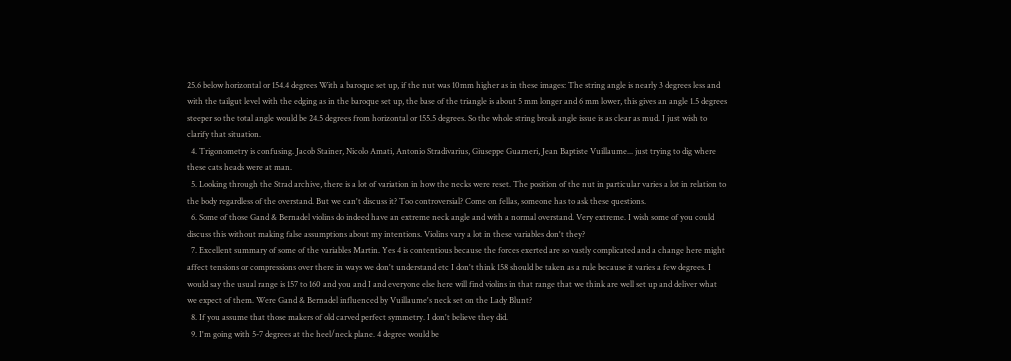25.6 below horizontal or 154.4 degrees With a baroque set up, if the nut was 10mm higher as in these images: The string angle is nearly 3 degrees less and with the tailgut level with the edging as in the baroque set up, the base of the triangle is about 5 mm longer and 6 mm lower, this gives an angle 1.5 degrees steeper so the total angle would be 24.5 degrees from horizontal or 155.5 degrees. So the whole string break angle issue is as clear as mud. I just wish to clarify that situation.
  4. Trigonometry is confusing. Jacob Stainer, Nicolo Amati, Antonio Stradivarius, Giuseppe Guarneri, Jean Baptiste Vuillaume... just trying to dig where these cats heads were at man.
  5. Looking through the Strad archive, there is a lot of variation in how the necks were reset. The position of the nut in particular varies a lot in relation to the body regardless of the overstand. But we can't discuss it? Too controversial? Come on fellas, someone has to ask these questions.
  6. Some of those Gand & Bernadel violins do indeed have an extreme neck angle and with a normal overstand. Very extreme. I wish some of you could discuss this without making false assumptions about my intentions. Violins vary a lot in these variables don't they?
  7. Excellent summary of some of the variables Martin. Yes 4 is contentious because the forces exerted are so vastly complicated and a change here might affect tensions or compressions over there in ways we don't understand etc I don't think 158 should be taken as a rule because it varies a few degrees. I would say the usual range is 157 to 160 and you and I and everyone else here will find violins in that range that we think are well set up and deliver what we expect of them. Were Gand & Bernadel influenced by Vuillaume's neck set on the Lady Blunt?
  8. If you assume that those makers of old carved perfect symmetry. I don't believe they did.
  9. I'm going with 5-7 degrees at the heel/neck plane. 4 degree would be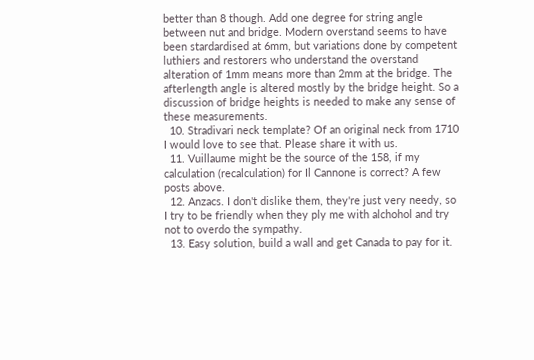better than 8 though. Add one degree for string angle between nut and bridge. Modern overstand seems to have been stardardised at 6mm, but variations done by competent luthiers and restorers who understand the overstand alteration of 1mm means more than 2mm at the bridge. The afterlength angle is altered mostly by the bridge height. So a discussion of bridge heights is needed to make any sense of these measurements.
  10. Stradivari neck template? Of an original neck from 1710 I would love to see that. Please share it with us.
  11. Vuillaume might be the source of the 158, if my calculation (recalculation) for Il Cannone is correct? A few posts above.
  12. Anzacs. I don't dislike them, they're just very needy, so I try to be friendly when they ply me with alchohol and try not to overdo the sympathy.
  13. Easy solution, build a wall and get Canada to pay for it.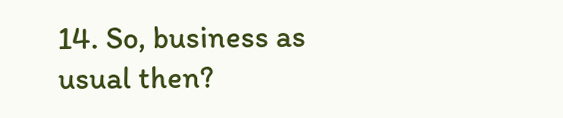14. So, business as usual then?